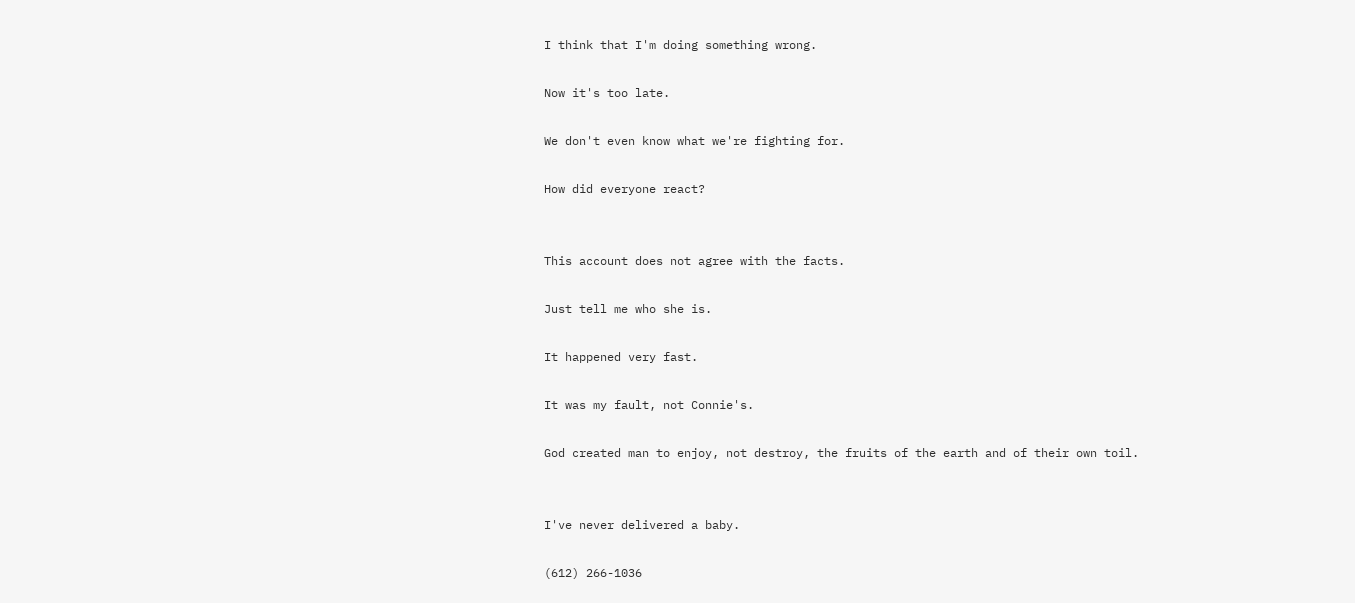I think that I'm doing something wrong.

Now it's too late.

We don't even know what we're fighting for.

How did everyone react?


This account does not agree with the facts.

Just tell me who she is.

It happened very fast.

It was my fault, not Connie's.

God created man to enjoy, not destroy, the fruits of the earth and of their own toil.


I've never delivered a baby.

(612) 266-1036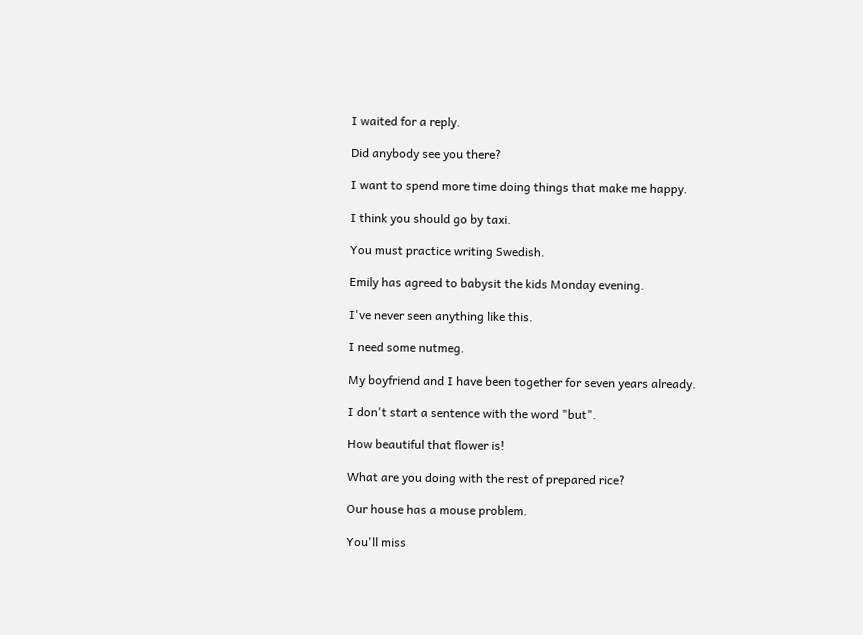I waited for a reply.

Did anybody see you there?

I want to spend more time doing things that make me happy.

I think you should go by taxi.

You must practice writing Swedish.

Emily has agreed to babysit the kids Monday evening.

I've never seen anything like this.

I need some nutmeg.

My boyfriend and I have been together for seven years already.

I don't start a sentence with the word "but".

How beautiful that flower is!

What are you doing with the rest of prepared rice?

Our house has a mouse problem.

You'll miss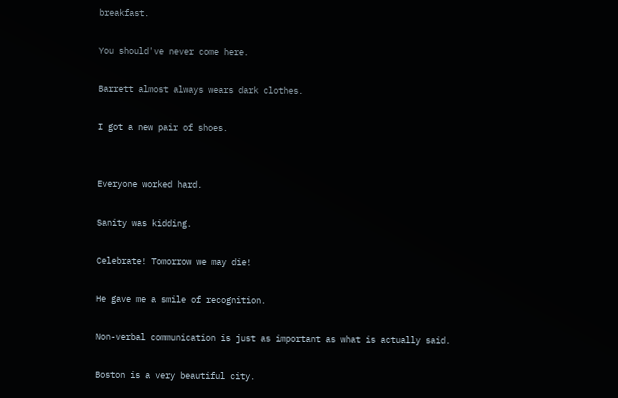breakfast.

You should've never come here.

Barrett almost always wears dark clothes.

I got a new pair of shoes.


Everyone worked hard.

Sanity was kidding.

Celebrate! Tomorrow we may die!

He gave me a smile of recognition.

Non-verbal communication is just as important as what is actually said.

Boston is a very beautiful city.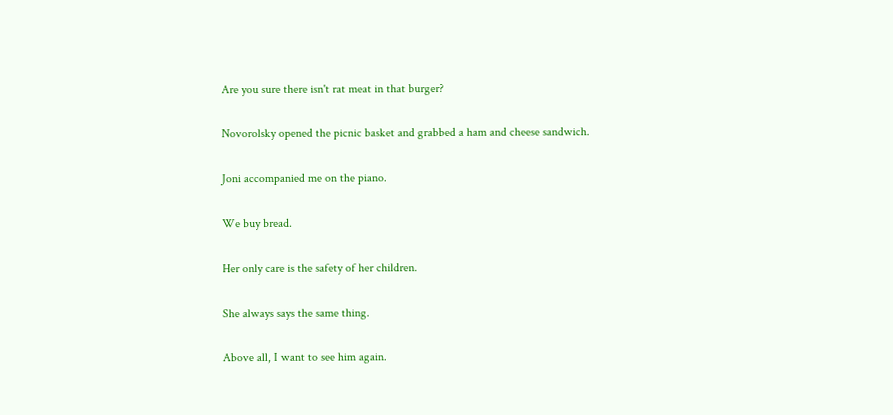Are you sure there isn't rat meat in that burger?

Novorolsky opened the picnic basket and grabbed a ham and cheese sandwich.

Joni accompanied me on the piano.

We buy bread.

Her only care is the safety of her children.

She always says the same thing.

Above all, I want to see him again.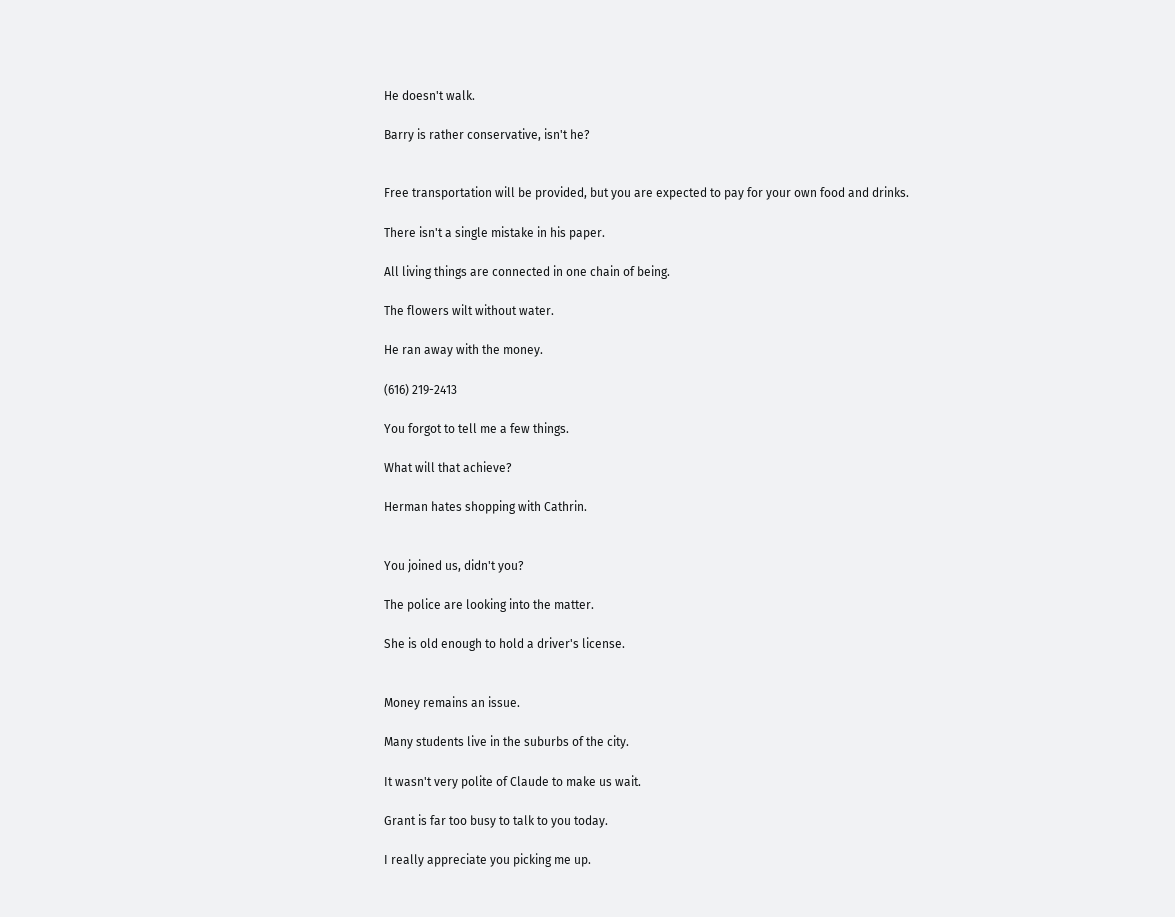He doesn't walk.

Barry is rather conservative, isn't he?


Free transportation will be provided, but you are expected to pay for your own food and drinks.

There isn't a single mistake in his paper.

All living things are connected in one chain of being.

The flowers wilt without water.

He ran away with the money.

(616) 219-2413

You forgot to tell me a few things.

What will that achieve?

Herman hates shopping with Cathrin.


You joined us, didn't you?

The police are looking into the matter.

She is old enough to hold a driver's license.


Money remains an issue.

Many students live in the suburbs of the city.

It wasn't very polite of Claude to make us wait.

Grant is far too busy to talk to you today.

I really appreciate you picking me up.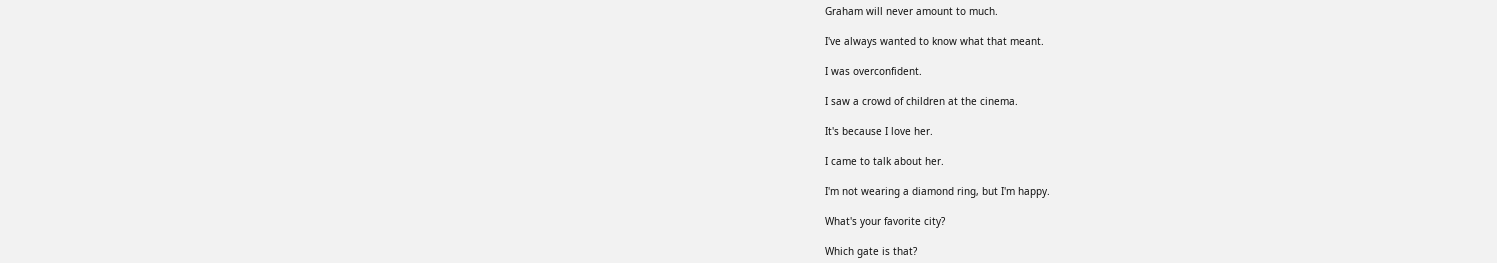Graham will never amount to much.

I've always wanted to know what that meant.

I was overconfident.

I saw a crowd of children at the cinema.

It's because I love her.

I came to talk about her.

I'm not wearing a diamond ring, but I'm happy.

What's your favorite city?

Which gate is that?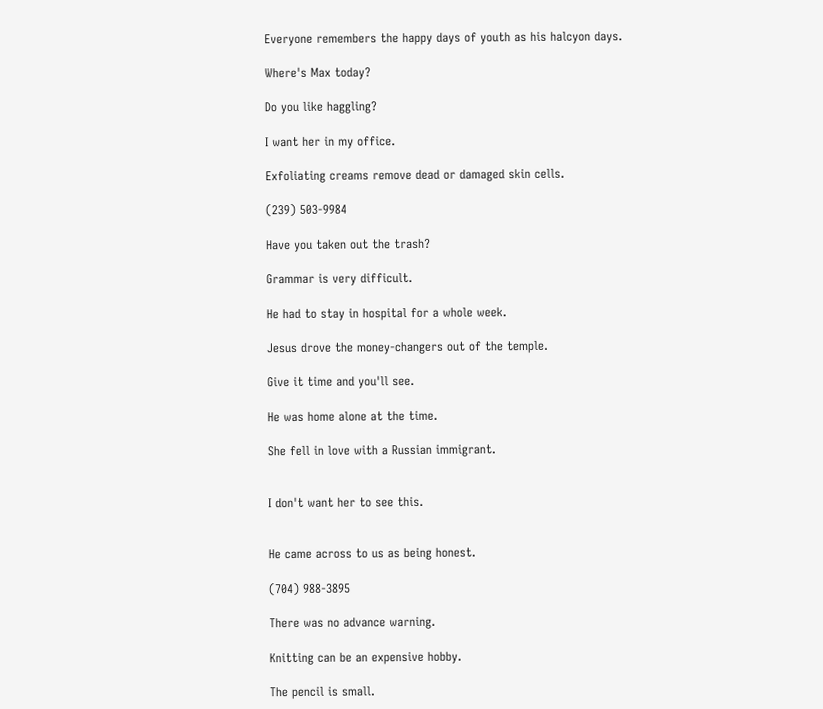Everyone remembers the happy days of youth as his halcyon days.

Where's Max today?

Do you like haggling?

I want her in my office.

Exfoliating creams remove dead or damaged skin cells.

(239) 503-9984

Have you taken out the trash?

Grammar is very difficult.

He had to stay in hospital for a whole week.

Jesus drove the money-changers out of the temple.

Give it time and you'll see.

He was home alone at the time.

She fell in love with a Russian immigrant.


I don't want her to see this.


He came across to us as being honest.

(704) 988-3895

There was no advance warning.

Knitting can be an expensive hobby.

The pencil is small.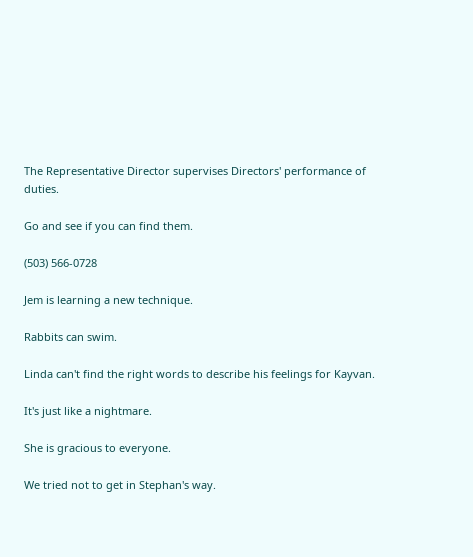The Representative Director supervises Directors' performance of duties.

Go and see if you can find them.

(503) 566-0728

Jem is learning a new technique.

Rabbits can swim.

Linda can't find the right words to describe his feelings for Kayvan.

It's just like a nightmare.

She is gracious to everyone.

We tried not to get in Stephan's way.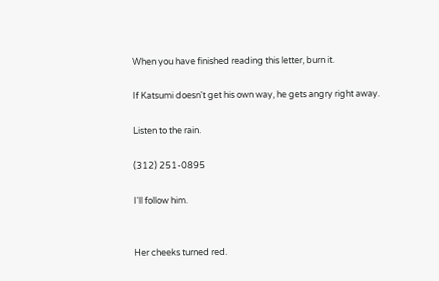When you have finished reading this letter, burn it.

If Katsumi doesn't get his own way, he gets angry right away.

Listen to the rain.

(312) 251-0895

I'll follow him.


Her cheeks turned red.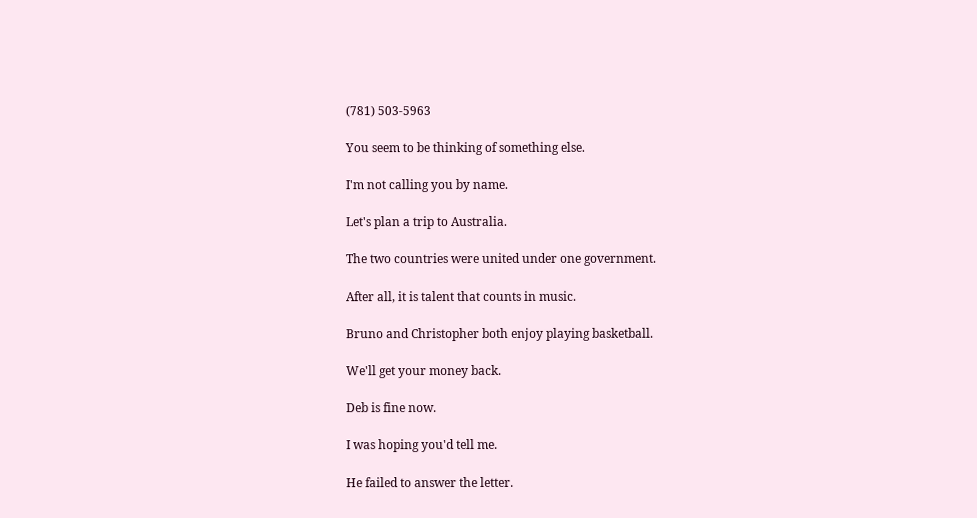(781) 503-5963

You seem to be thinking of something else.

I'm not calling you by name.

Let's plan a trip to Australia.

The two countries were united under one government.

After all, it is talent that counts in music.

Bruno and Christopher both enjoy playing basketball.

We'll get your money back.

Deb is fine now.

I was hoping you'd tell me.

He failed to answer the letter.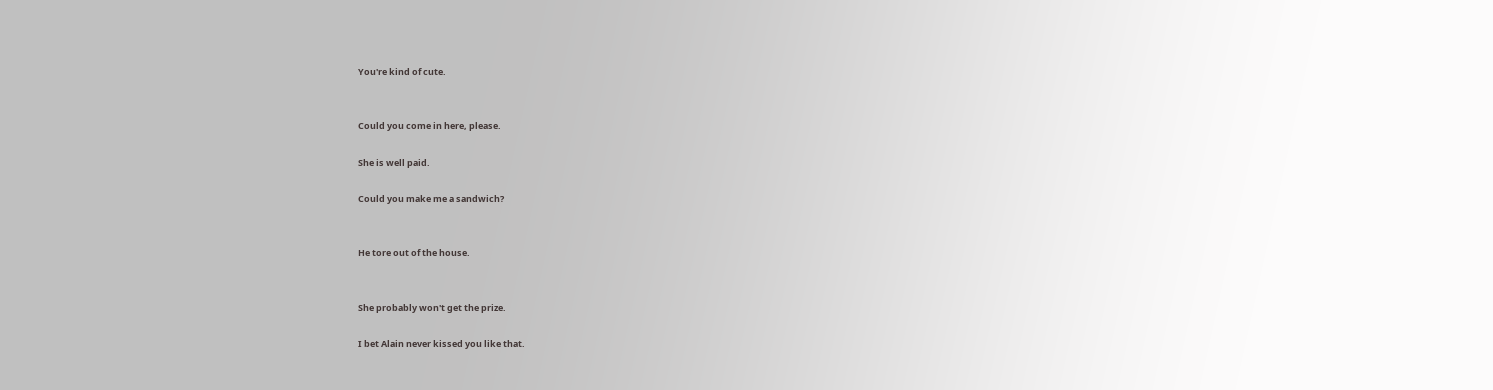You're kind of cute.


Could you come in here, please.

She is well paid.

Could you make me a sandwich?


He tore out of the house.


She probably won't get the prize.

I bet Alain never kissed you like that.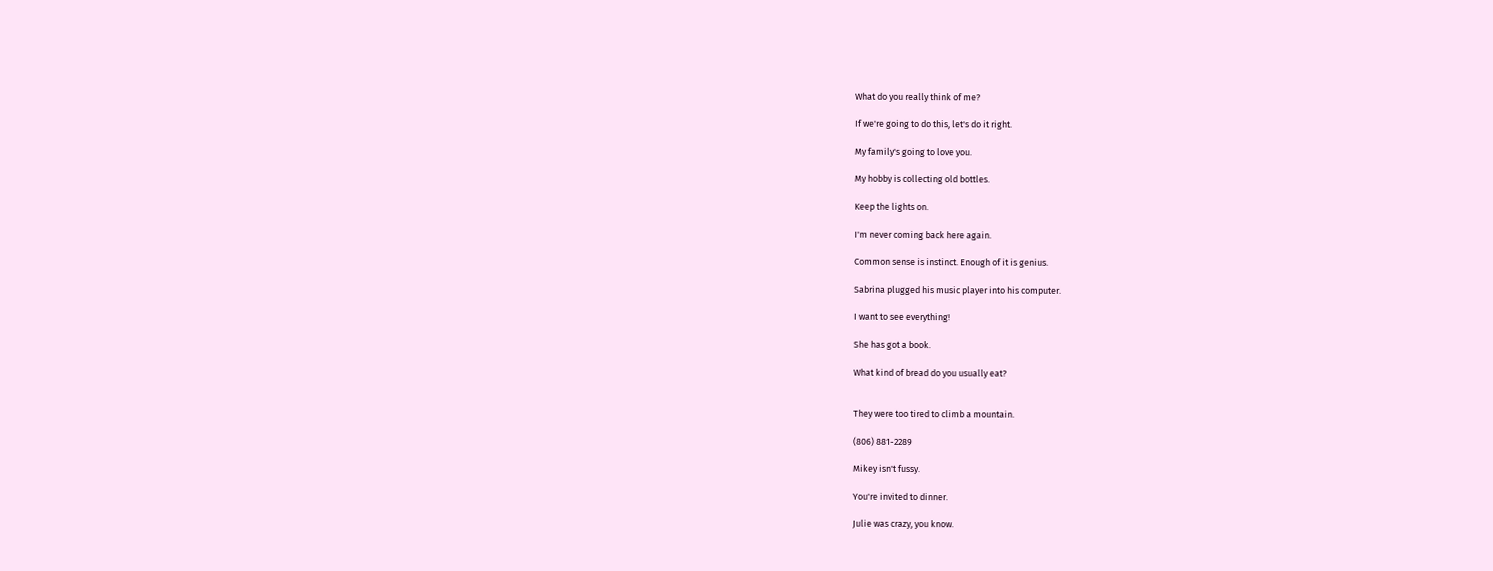What do you really think of me?

If we're going to do this, let's do it right.

My family's going to love you.

My hobby is collecting old bottles.

Keep the lights on.

I'm never coming back here again.

Common sense is instinct. Enough of it is genius.

Sabrina plugged his music player into his computer.

I want to see everything!

She has got a book.

What kind of bread do you usually eat?


They were too tired to climb a mountain.

(806) 881-2289

Mikey isn't fussy.

You're invited to dinner.

Julie was crazy, you know.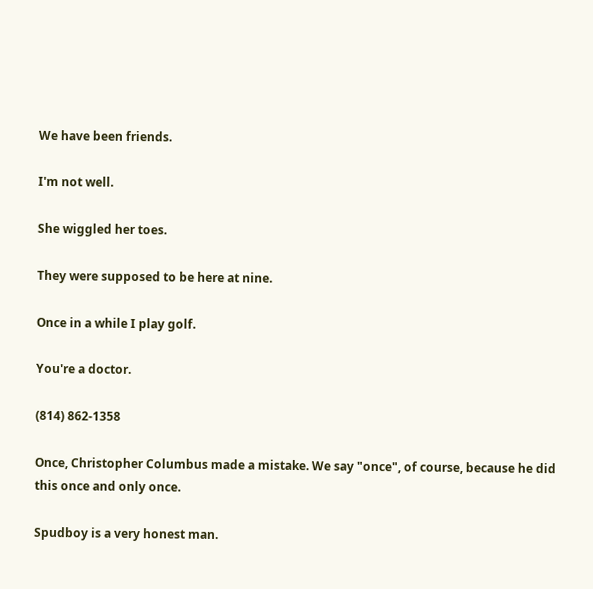We have been friends.

I'm not well.

She wiggled her toes.

They were supposed to be here at nine.

Once in a while I play golf.

You're a doctor.

(814) 862-1358

Once, Christopher Columbus made a mistake. We say "once", of course, because he did this once and only once.

Spudboy is a very honest man.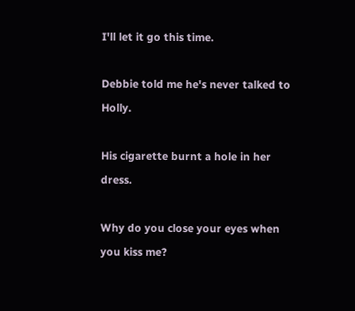I'll let it go this time.

Debbie told me he's never talked to Holly.

His cigarette burnt a hole in her dress.

Why do you close your eyes when you kiss me?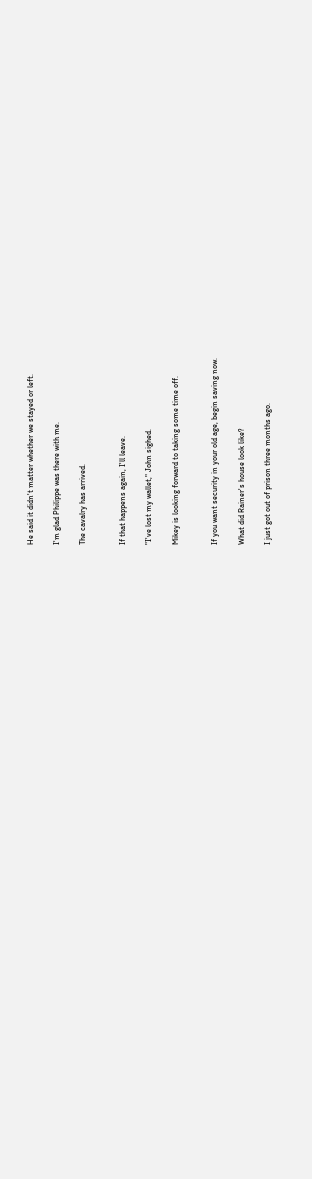He said it didn't matter whether we stayed or left.

I'm glad Philippe was there with me.

The cavalry has arrived.


If that happens again, I'll leave.

"I've lost my wallet," John sighed.

Mikey is looking forward to taking some time off.


If you want security in your old age, begin saving now.

What did Rainer's house look like?

I just got out of prison three months ago.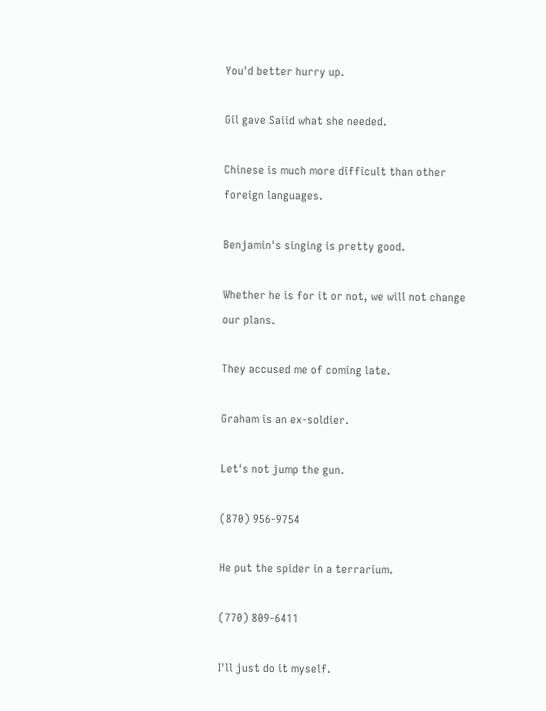You'd better hurry up.

Gil gave Saiid what she needed.

Chinese is much more difficult than other foreign languages.

Benjamin's singing is pretty good.

Whether he is for it or not, we will not change our plans.

They accused me of coming late.

Graham is an ex-soldier.

Let's not jump the gun.

(870) 956-9754

He put the spider in a terrarium.

(770) 809-6411

I'll just do it myself.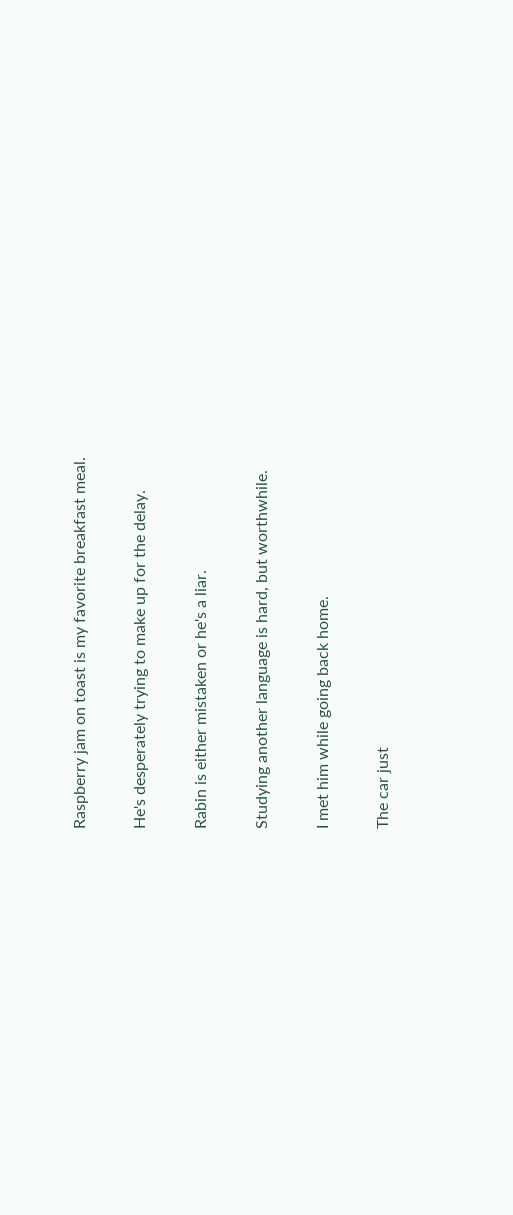Raspberry jam on toast is my favorite breakfast meal.

He's desperately trying to make up for the delay.

Rabin is either mistaken or he's a liar.

Studying another language is hard, but worthwhile.

I met him while going back home.

The car just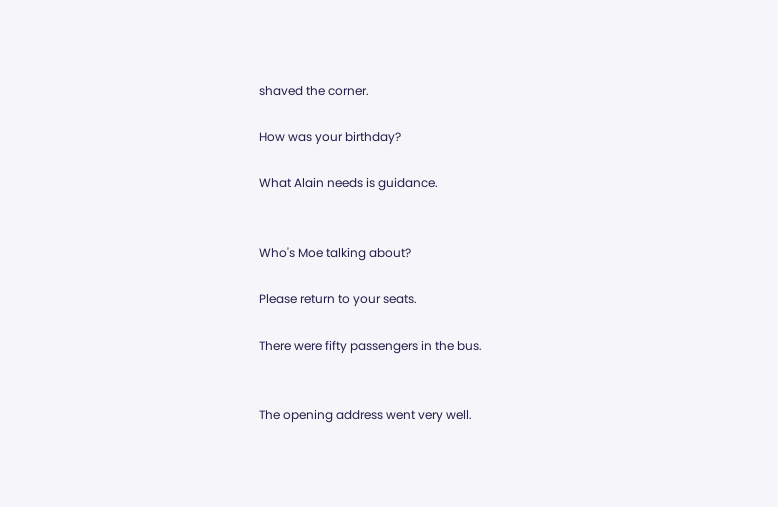shaved the corner.

How was your birthday?

What Alain needs is guidance.


Who's Moe talking about?

Please return to your seats.

There were fifty passengers in the bus.


The opening address went very well.